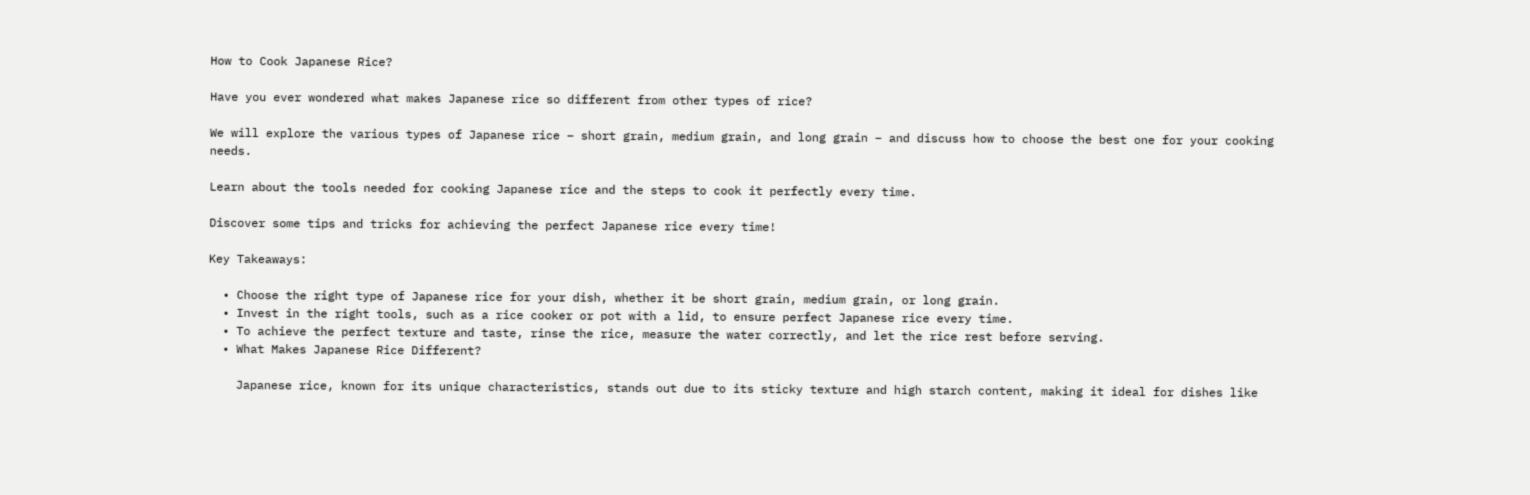How to Cook Japanese Rice?

Have you ever wondered what makes Japanese rice so different from other types of rice?

We will explore the various types of Japanese rice – short grain, medium grain, and long grain – and discuss how to choose the best one for your cooking needs.

Learn about the tools needed for cooking Japanese rice and the steps to cook it perfectly every time.

Discover some tips and tricks for achieving the perfect Japanese rice every time!

Key Takeaways:

  • Choose the right type of Japanese rice for your dish, whether it be short grain, medium grain, or long grain.
  • Invest in the right tools, such as a rice cooker or pot with a lid, to ensure perfect Japanese rice every time.
  • To achieve the perfect texture and taste, rinse the rice, measure the water correctly, and let the rice rest before serving.
  • What Makes Japanese Rice Different?

    Japanese rice, known for its unique characteristics, stands out due to its sticky texture and high starch content, making it ideal for dishes like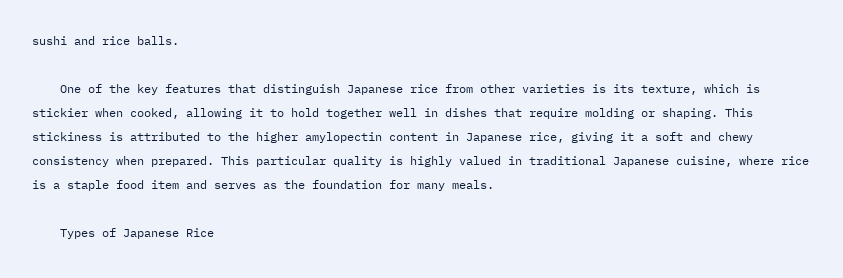sushi and rice balls.

    One of the key features that distinguish Japanese rice from other varieties is its texture, which is stickier when cooked, allowing it to hold together well in dishes that require molding or shaping. This stickiness is attributed to the higher amylopectin content in Japanese rice, giving it a soft and chewy consistency when prepared. This particular quality is highly valued in traditional Japanese cuisine, where rice is a staple food item and serves as the foundation for many meals.

    Types of Japanese Rice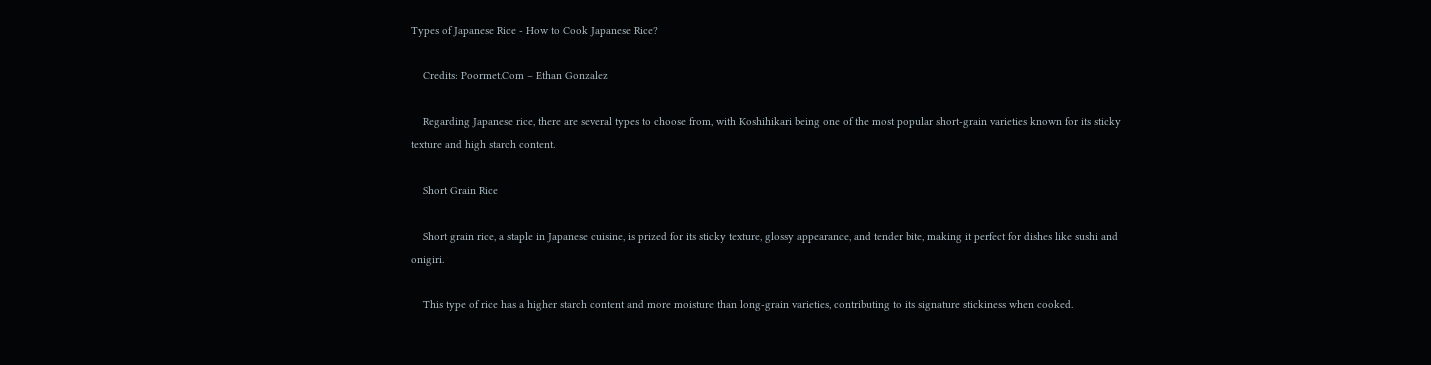Types of Japanese Rice - How to Cook Japanese Rice?

    Credits: Poormet.Com – Ethan Gonzalez

    Regarding Japanese rice, there are several types to choose from, with Koshihikari being one of the most popular short-grain varieties known for its sticky texture and high starch content.

    Short Grain Rice

    Short grain rice, a staple in Japanese cuisine, is prized for its sticky texture, glossy appearance, and tender bite, making it perfect for dishes like sushi and onigiri.

    This type of rice has a higher starch content and more moisture than long-grain varieties, contributing to its signature stickiness when cooked.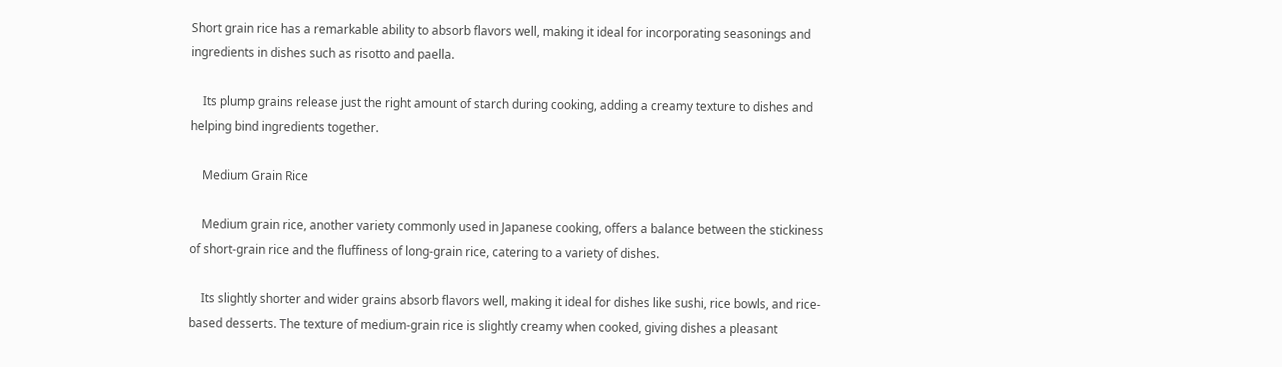Short grain rice has a remarkable ability to absorb flavors well, making it ideal for incorporating seasonings and ingredients in dishes such as risotto and paella.

    Its plump grains release just the right amount of starch during cooking, adding a creamy texture to dishes and helping bind ingredients together.

    Medium Grain Rice

    Medium grain rice, another variety commonly used in Japanese cooking, offers a balance between the stickiness of short-grain rice and the fluffiness of long-grain rice, catering to a variety of dishes.

    Its slightly shorter and wider grains absorb flavors well, making it ideal for dishes like sushi, rice bowls, and rice-based desserts. The texture of medium-grain rice is slightly creamy when cooked, giving dishes a pleasant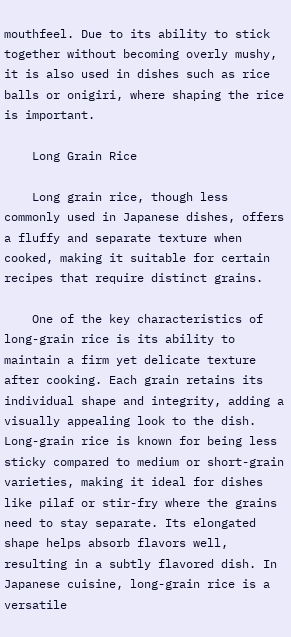mouthfeel. Due to its ability to stick together without becoming overly mushy, it is also used in dishes such as rice balls or onigiri, where shaping the rice is important.

    Long Grain Rice

    Long grain rice, though less commonly used in Japanese dishes, offers a fluffy and separate texture when cooked, making it suitable for certain recipes that require distinct grains.

    One of the key characteristics of long-grain rice is its ability to maintain a firm yet delicate texture after cooking. Each grain retains its individual shape and integrity, adding a visually appealing look to the dish. Long-grain rice is known for being less sticky compared to medium or short-grain varieties, making it ideal for dishes like pilaf or stir-fry where the grains need to stay separate. Its elongated shape helps absorb flavors well, resulting in a subtly flavored dish. In Japanese cuisine, long-grain rice is a versatile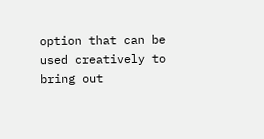option that can be used creatively to bring out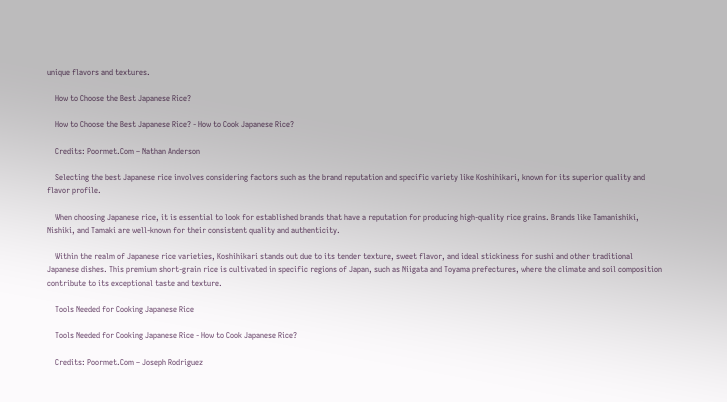unique flavors and textures.

    How to Choose the Best Japanese Rice?

    How to Choose the Best Japanese Rice? - How to Cook Japanese Rice?

    Credits: Poormet.Com – Nathan Anderson

    Selecting the best Japanese rice involves considering factors such as the brand reputation and specific variety like Koshihikari, known for its superior quality and flavor profile.

    When choosing Japanese rice, it is essential to look for established brands that have a reputation for producing high-quality rice grains. Brands like Tamanishiki, Nishiki, and Tamaki are well-known for their consistent quality and authenticity.

    Within the realm of Japanese rice varieties, Koshihikari stands out due to its tender texture, sweet flavor, and ideal stickiness for sushi and other traditional Japanese dishes. This premium short-grain rice is cultivated in specific regions of Japan, such as Niigata and Toyama prefectures, where the climate and soil composition contribute to its exceptional taste and texture.

    Tools Needed for Cooking Japanese Rice

    Tools Needed for Cooking Japanese Rice - How to Cook Japanese Rice?

    Credits: Poormet.Com – Joseph Rodriguez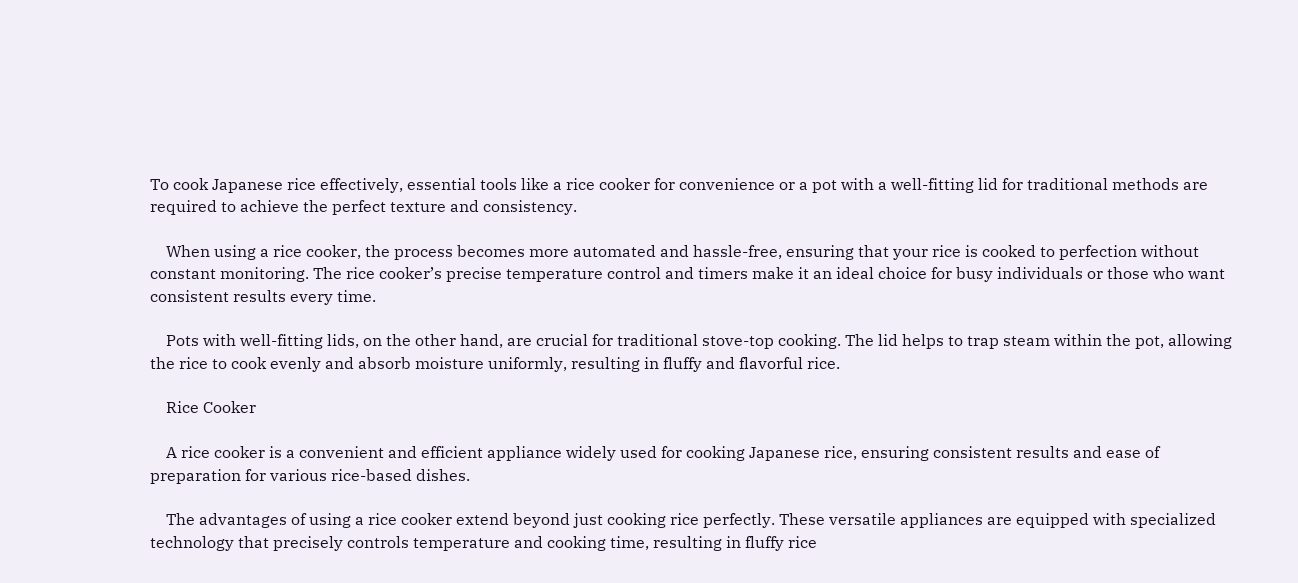To cook Japanese rice effectively, essential tools like a rice cooker for convenience or a pot with a well-fitting lid for traditional methods are required to achieve the perfect texture and consistency.

    When using a rice cooker, the process becomes more automated and hassle-free, ensuring that your rice is cooked to perfection without constant monitoring. The rice cooker’s precise temperature control and timers make it an ideal choice for busy individuals or those who want consistent results every time.

    Pots with well-fitting lids, on the other hand, are crucial for traditional stove-top cooking. The lid helps to trap steam within the pot, allowing the rice to cook evenly and absorb moisture uniformly, resulting in fluffy and flavorful rice.

    Rice Cooker

    A rice cooker is a convenient and efficient appliance widely used for cooking Japanese rice, ensuring consistent results and ease of preparation for various rice-based dishes.

    The advantages of using a rice cooker extend beyond just cooking rice perfectly. These versatile appliances are equipped with specialized technology that precisely controls temperature and cooking time, resulting in fluffy rice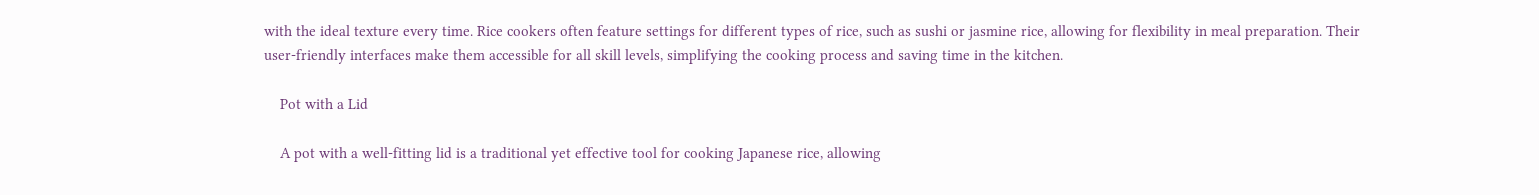with the ideal texture every time. Rice cookers often feature settings for different types of rice, such as sushi or jasmine rice, allowing for flexibility in meal preparation. Their user-friendly interfaces make them accessible for all skill levels, simplifying the cooking process and saving time in the kitchen.

    Pot with a Lid

    A pot with a well-fitting lid is a traditional yet effective tool for cooking Japanese rice, allowing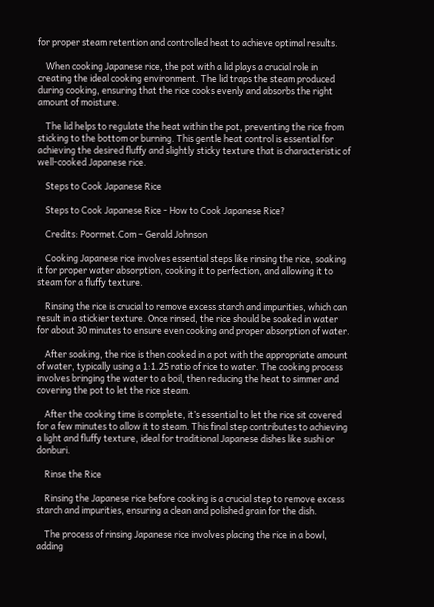for proper steam retention and controlled heat to achieve optimal results.

    When cooking Japanese rice, the pot with a lid plays a crucial role in creating the ideal cooking environment. The lid traps the steam produced during cooking, ensuring that the rice cooks evenly and absorbs the right amount of moisture.

    The lid helps to regulate the heat within the pot, preventing the rice from sticking to the bottom or burning. This gentle heat control is essential for achieving the desired fluffy and slightly sticky texture that is characteristic of well-cooked Japanese rice.

    Steps to Cook Japanese Rice

    Steps to Cook Japanese Rice - How to Cook Japanese Rice?

    Credits: Poormet.Com – Gerald Johnson

    Cooking Japanese rice involves essential steps like rinsing the rice, soaking it for proper water absorption, cooking it to perfection, and allowing it to steam for a fluffy texture.

    Rinsing the rice is crucial to remove excess starch and impurities, which can result in a stickier texture. Once rinsed, the rice should be soaked in water for about 30 minutes to ensure even cooking and proper absorption of water.

    After soaking, the rice is then cooked in a pot with the appropriate amount of water, typically using a 1:1.25 ratio of rice to water. The cooking process involves bringing the water to a boil, then reducing the heat to simmer and covering the pot to let the rice steam.

    After the cooking time is complete, it’s essential to let the rice sit covered for a few minutes to allow it to steam. This final step contributes to achieving a light and fluffy texture, ideal for traditional Japanese dishes like sushi or donburi.

    Rinse the Rice

    Rinsing the Japanese rice before cooking is a crucial step to remove excess starch and impurities, ensuring a clean and polished grain for the dish.

    The process of rinsing Japanese rice involves placing the rice in a bowl, adding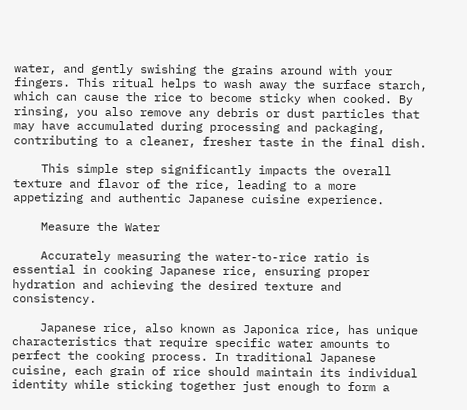water, and gently swishing the grains around with your fingers. This ritual helps to wash away the surface starch, which can cause the rice to become sticky when cooked. By rinsing, you also remove any debris or dust particles that may have accumulated during processing and packaging, contributing to a cleaner, fresher taste in the final dish.

    This simple step significantly impacts the overall texture and flavor of the rice, leading to a more appetizing and authentic Japanese cuisine experience.

    Measure the Water

    Accurately measuring the water-to-rice ratio is essential in cooking Japanese rice, ensuring proper hydration and achieving the desired texture and consistency.

    Japanese rice, also known as Japonica rice, has unique characteristics that require specific water amounts to perfect the cooking process. In traditional Japanese cuisine, each grain of rice should maintain its individual identity while sticking together just enough to form a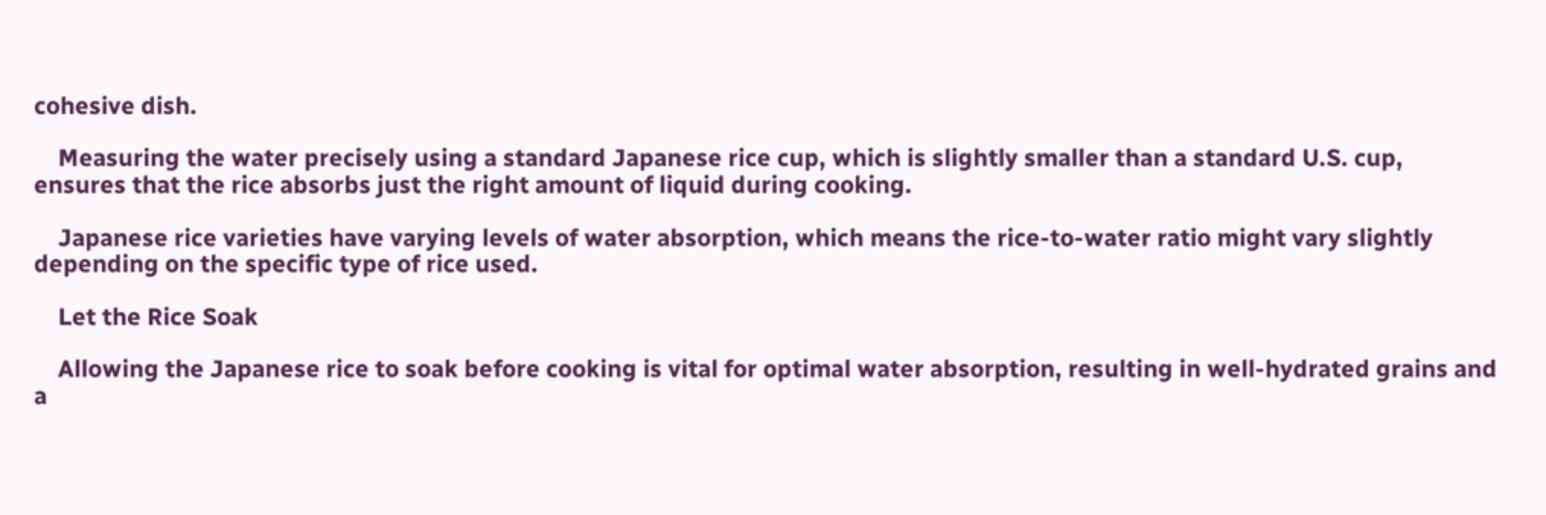cohesive dish.

    Measuring the water precisely using a standard Japanese rice cup, which is slightly smaller than a standard U.S. cup, ensures that the rice absorbs just the right amount of liquid during cooking.

    Japanese rice varieties have varying levels of water absorption, which means the rice-to-water ratio might vary slightly depending on the specific type of rice used.

    Let the Rice Soak

    Allowing the Japanese rice to soak before cooking is vital for optimal water absorption, resulting in well-hydrated grains and a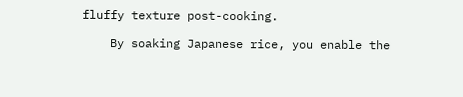fluffy texture post-cooking.

    By soaking Japanese rice, you enable the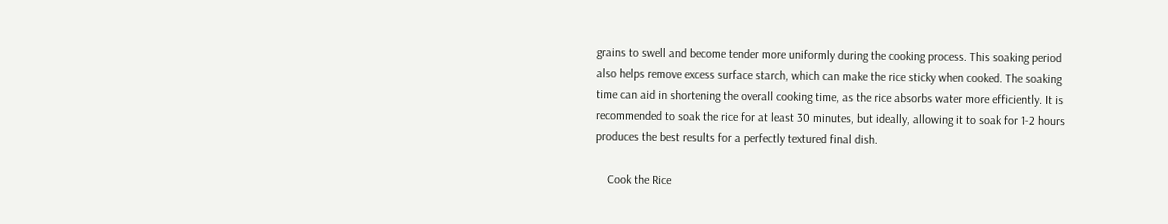grains to swell and become tender more uniformly during the cooking process. This soaking period also helps remove excess surface starch, which can make the rice sticky when cooked. The soaking time can aid in shortening the overall cooking time, as the rice absorbs water more efficiently. It is recommended to soak the rice for at least 30 minutes, but ideally, allowing it to soak for 1-2 hours produces the best results for a perfectly textured final dish.

    Cook the Rice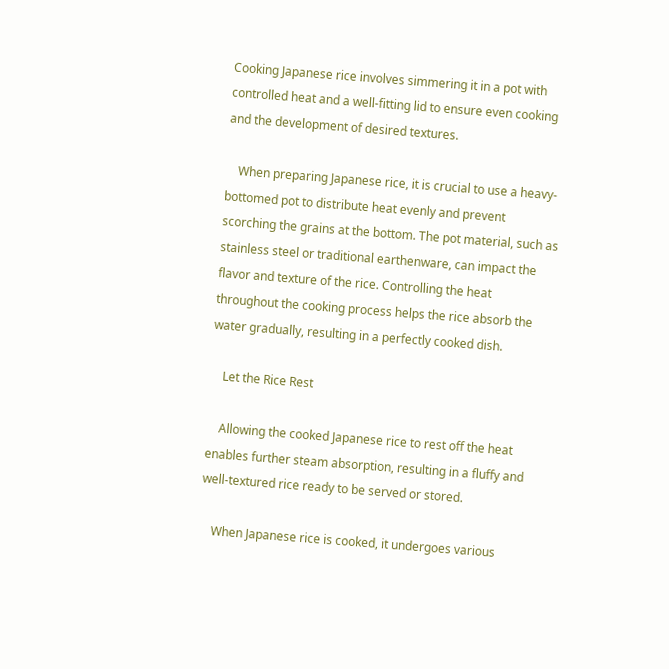Cooking Japanese rice involves simmering it in a pot with controlled heat and a well-fitting lid to ensure even cooking and the development of desired textures.

    When preparing Japanese rice, it is crucial to use a heavy-bottomed pot to distribute heat evenly and prevent scorching the grains at the bottom. The pot material, such as stainless steel or traditional earthenware, can impact the flavor and texture of the rice. Controlling the heat throughout the cooking process helps the rice absorb the water gradually, resulting in a perfectly cooked dish.

    Let the Rice Rest

    Allowing the cooked Japanese rice to rest off the heat enables further steam absorption, resulting in a fluffy and well-textured rice ready to be served or stored.

    When Japanese rice is cooked, it undergoes various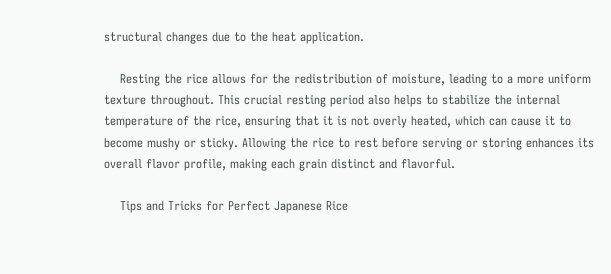structural changes due to the heat application.

    Resting the rice allows for the redistribution of moisture, leading to a more uniform texture throughout. This crucial resting period also helps to stabilize the internal temperature of the rice, ensuring that it is not overly heated, which can cause it to become mushy or sticky. Allowing the rice to rest before serving or storing enhances its overall flavor profile, making each grain distinct and flavorful.

    Tips and Tricks for Perfect Japanese Rice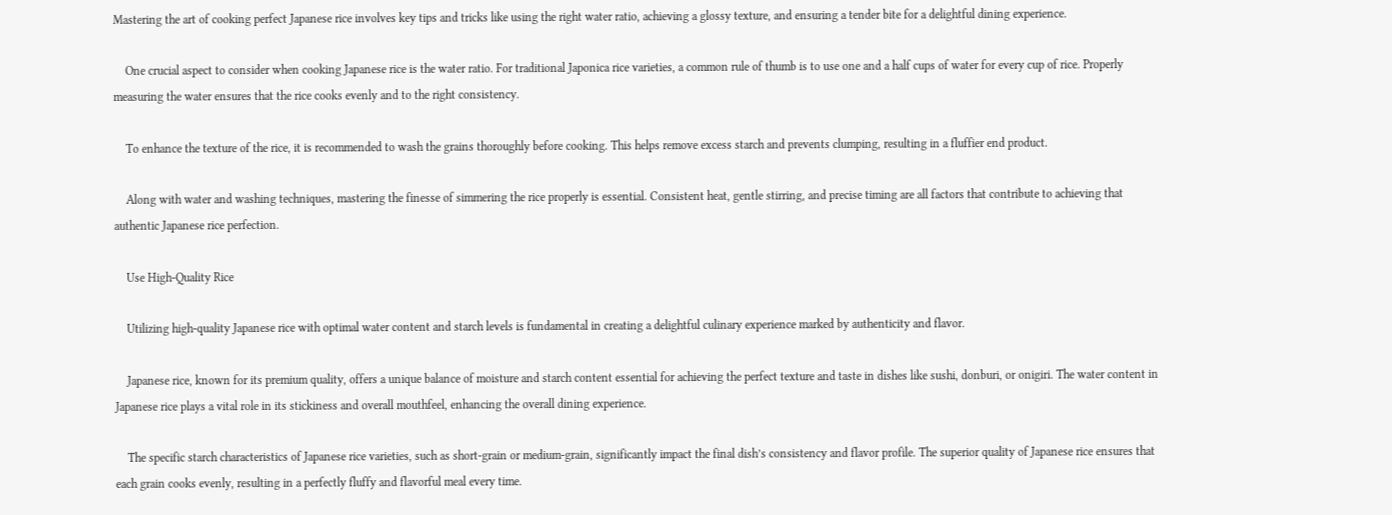Mastering the art of cooking perfect Japanese rice involves key tips and tricks like using the right water ratio, achieving a glossy texture, and ensuring a tender bite for a delightful dining experience.

    One crucial aspect to consider when cooking Japanese rice is the water ratio. For traditional Japonica rice varieties, a common rule of thumb is to use one and a half cups of water for every cup of rice. Properly measuring the water ensures that the rice cooks evenly and to the right consistency.

    To enhance the texture of the rice, it is recommended to wash the grains thoroughly before cooking. This helps remove excess starch and prevents clumping, resulting in a fluffier end product.

    Along with water and washing techniques, mastering the finesse of simmering the rice properly is essential. Consistent heat, gentle stirring, and precise timing are all factors that contribute to achieving that authentic Japanese rice perfection.

    Use High-Quality Rice

    Utilizing high-quality Japanese rice with optimal water content and starch levels is fundamental in creating a delightful culinary experience marked by authenticity and flavor.

    Japanese rice, known for its premium quality, offers a unique balance of moisture and starch content essential for achieving the perfect texture and taste in dishes like sushi, donburi, or onigiri. The water content in Japanese rice plays a vital role in its stickiness and overall mouthfeel, enhancing the overall dining experience.

    The specific starch characteristics of Japanese rice varieties, such as short-grain or medium-grain, significantly impact the final dish’s consistency and flavor profile. The superior quality of Japanese rice ensures that each grain cooks evenly, resulting in a perfectly fluffy and flavorful meal every time.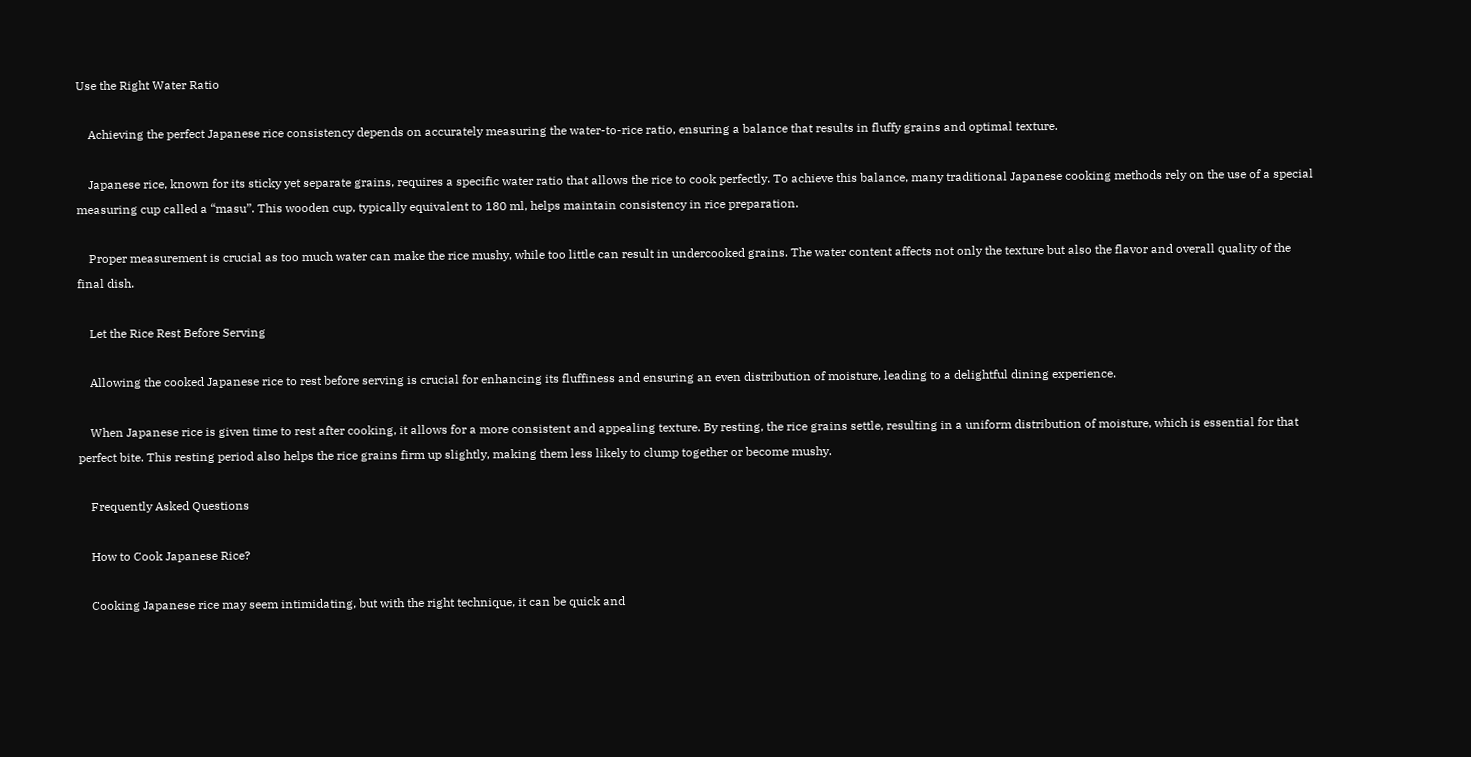Use the Right Water Ratio

    Achieving the perfect Japanese rice consistency depends on accurately measuring the water-to-rice ratio, ensuring a balance that results in fluffy grains and optimal texture.

    Japanese rice, known for its sticky yet separate grains, requires a specific water ratio that allows the rice to cook perfectly. To achieve this balance, many traditional Japanese cooking methods rely on the use of a special measuring cup called a “masu”. This wooden cup, typically equivalent to 180 ml, helps maintain consistency in rice preparation.

    Proper measurement is crucial as too much water can make the rice mushy, while too little can result in undercooked grains. The water content affects not only the texture but also the flavor and overall quality of the final dish.

    Let the Rice Rest Before Serving

    Allowing the cooked Japanese rice to rest before serving is crucial for enhancing its fluffiness and ensuring an even distribution of moisture, leading to a delightful dining experience.

    When Japanese rice is given time to rest after cooking, it allows for a more consistent and appealing texture. By resting, the rice grains settle, resulting in a uniform distribution of moisture, which is essential for that perfect bite. This resting period also helps the rice grains firm up slightly, making them less likely to clump together or become mushy.

    Frequently Asked Questions

    How to Cook Japanese Rice?

    Cooking Japanese rice may seem intimidating, but with the right technique, it can be quick and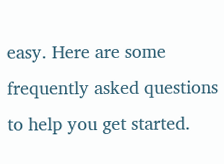easy. Here are some frequently asked questions to help you get started.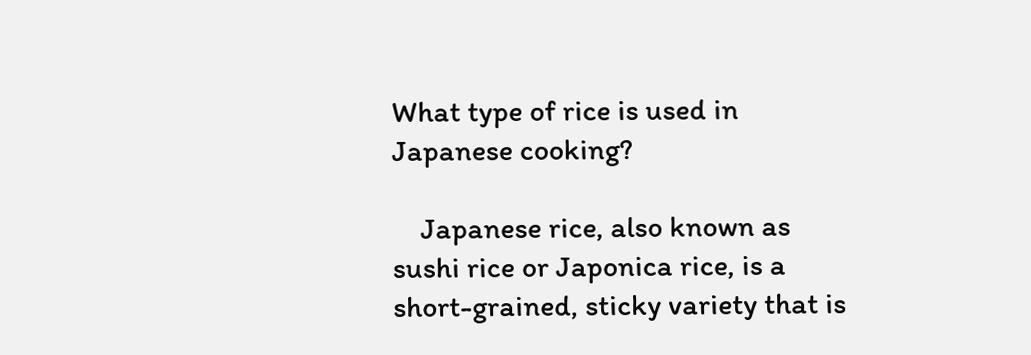What type of rice is used in Japanese cooking?

    Japanese rice, also known as sushi rice or Japonica rice, is a short-grained, sticky variety that is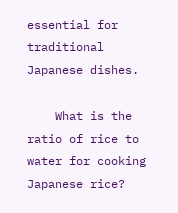essential for traditional Japanese dishes.

    What is the ratio of rice to water for cooking Japanese rice?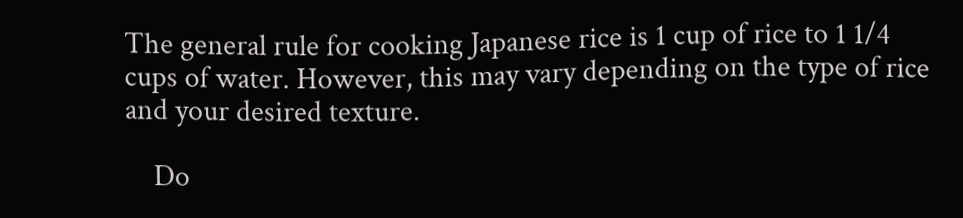The general rule for cooking Japanese rice is 1 cup of rice to 1 1/4 cups of water. However, this may vary depending on the type of rice and your desired texture.

    Do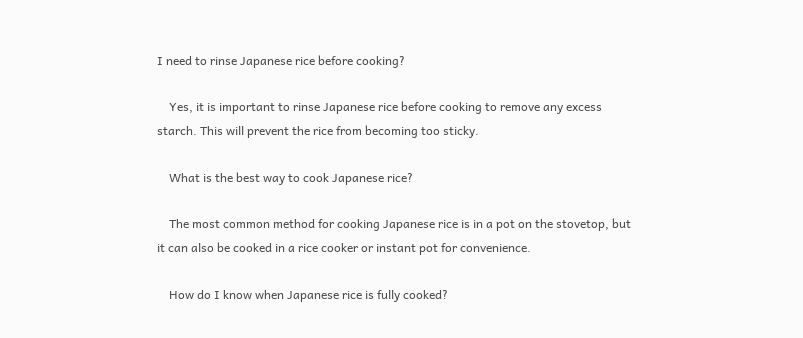I need to rinse Japanese rice before cooking?

    Yes, it is important to rinse Japanese rice before cooking to remove any excess starch. This will prevent the rice from becoming too sticky.

    What is the best way to cook Japanese rice?

    The most common method for cooking Japanese rice is in a pot on the stovetop, but it can also be cooked in a rice cooker or instant pot for convenience.

    How do I know when Japanese rice is fully cooked?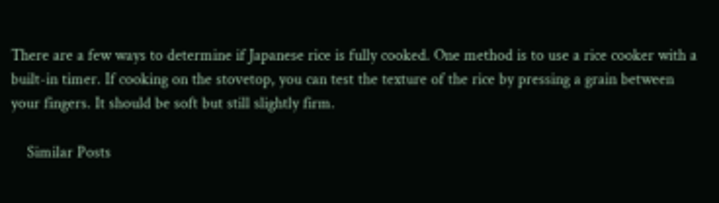There are a few ways to determine if Japanese rice is fully cooked. One method is to use a rice cooker with a built-in timer. If cooking on the stovetop, you can test the texture of the rice by pressing a grain between your fingers. It should be soft but still slightly firm.

    Similar Posts